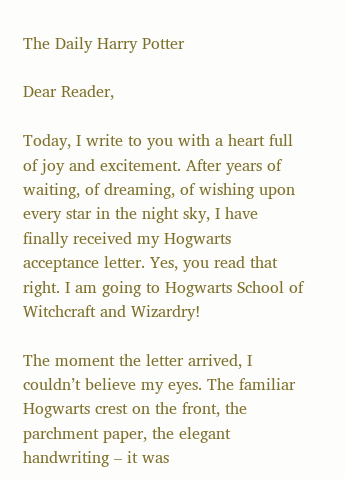The Daily Harry Potter

Dear Reader,

Today, I write to you with a heart full of joy and excitement. After years of waiting, of dreaming, of wishing upon every star in the night sky, I have finally received my Hogwarts acceptance letter. Yes, you read that right. I am going to Hogwarts School of Witchcraft and Wizardry!

The moment the letter arrived, I couldn’t believe my eyes. The familiar Hogwarts crest on the front, the parchment paper, the elegant handwriting – it was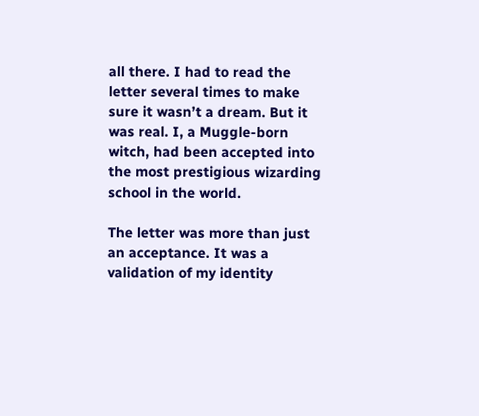all there. I had to read the letter several times to make sure it wasn’t a dream. But it was real. I, a Muggle-born witch, had been accepted into the most prestigious wizarding school in the world.

The letter was more than just an acceptance. It was a validation of my identity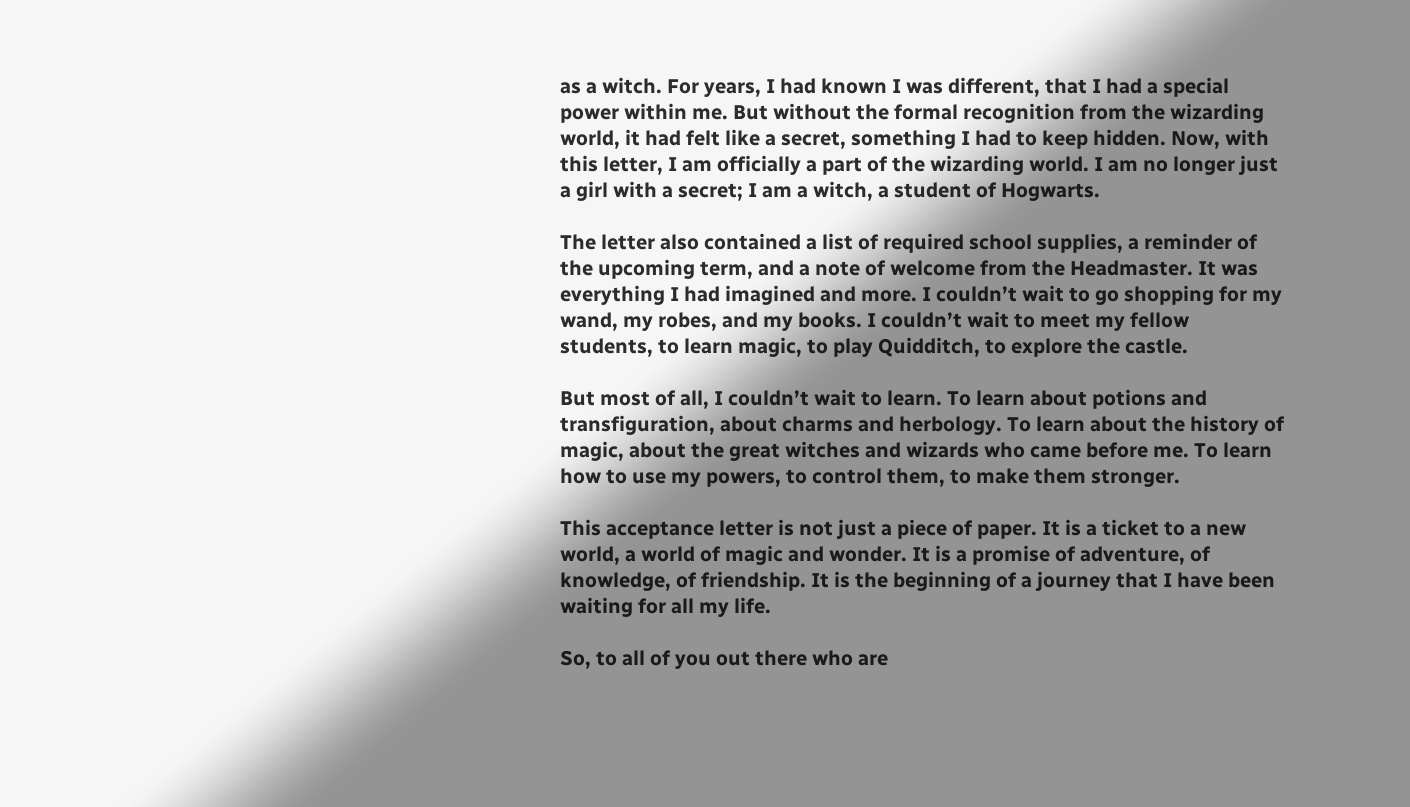as a witch. For years, I had known I was different, that I had a special power within me. But without the formal recognition from the wizarding world, it had felt like a secret, something I had to keep hidden. Now, with this letter, I am officially a part of the wizarding world. I am no longer just a girl with a secret; I am a witch, a student of Hogwarts.

The letter also contained a list of required school supplies, a reminder of the upcoming term, and a note of welcome from the Headmaster. It was everything I had imagined and more. I couldn’t wait to go shopping for my wand, my robes, and my books. I couldn’t wait to meet my fellow students, to learn magic, to play Quidditch, to explore the castle.

But most of all, I couldn’t wait to learn. To learn about potions and transfiguration, about charms and herbology. To learn about the history of magic, about the great witches and wizards who came before me. To learn how to use my powers, to control them, to make them stronger.

This acceptance letter is not just a piece of paper. It is a ticket to a new world, a world of magic and wonder. It is a promise of adventure, of knowledge, of friendship. It is the beginning of a journey that I have been waiting for all my life.

So, to all of you out there who are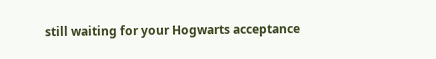still waiting for your Hogwarts acceptance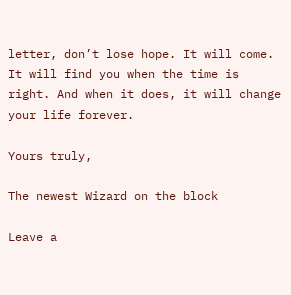letter, don’t lose hope. It will come. It will find you when the time is right. And when it does, it will change your life forever.

Yours truly,

The newest Wizard on the block

Leave a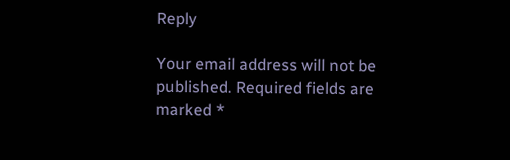Reply

Your email address will not be published. Required fields are marked *